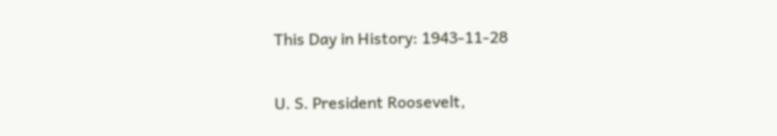This Day in History: 1943-11-28

U. S. President Roosevelt,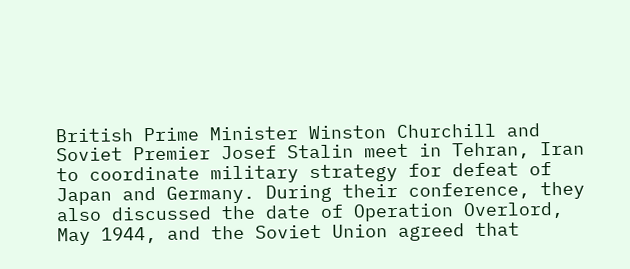British Prime Minister Winston Churchill and Soviet Premier Josef Stalin meet in Tehran, Iran to coordinate military strategy for defeat of Japan and Germany. During their conference, they also discussed the date of Operation Overlord, May 1944, and the Soviet Union agreed that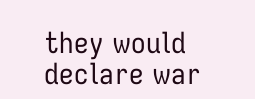they would declare war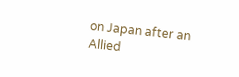on Japan after an Allied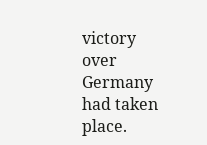victory over Germany had taken place.